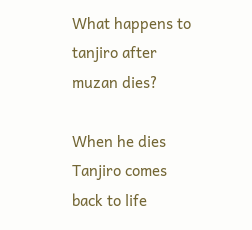What happens to tanjiro after muzan dies?

When he dies Tanjiro comes back to life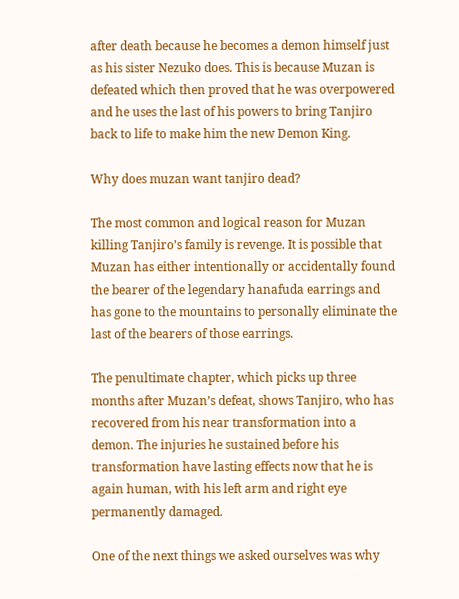after death because he becomes a demon himself just as his sister Nezuko does. This is because Muzan is defeated which then proved that he was overpowered and he uses the last of his powers to bring Tanjiro back to life to make him the new Demon King.

Why does muzan want tanjiro dead?

The most common and logical reason for Muzan killing Tanjiro’s family is revenge. It is possible that Muzan has either intentionally or accidentally found the bearer of the legendary hanafuda earrings and has gone to the mountains to personally eliminate the last of the bearers of those earrings.

The penultimate chapter, which picks up three months after Muzan’s defeat, shows Tanjiro, who has recovered from his near transformation into a demon. The injuries he sustained before his transformation have lasting effects now that he is again human, with his left arm and right eye permanently damaged.

One of the next things we asked ourselves was why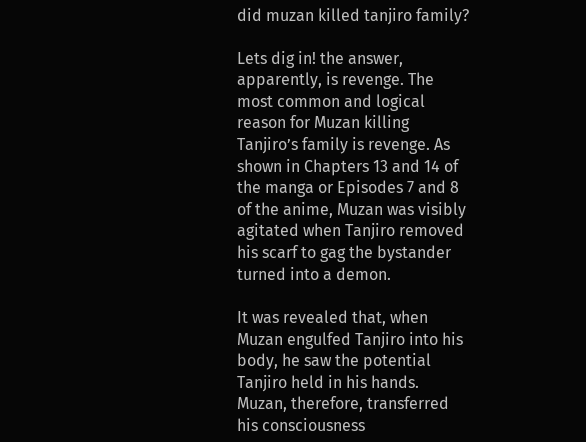did muzan killed tanjiro family?

Lets dig in! the answer, apparently, is revenge. The most common and logical reason for Muzan killing Tanjiro’s family is revenge. As shown in Chapters 13 and 14 of the manga or Episodes 7 and 8 of the anime, Muzan was visibly agitated when Tanjiro removed his scarf to gag the bystander turned into a demon.

It was revealed that, when Muzan engulfed Tanjiro into his body, he saw the potential Tanjiro held in his hands. Muzan, therefore, transferred his consciousness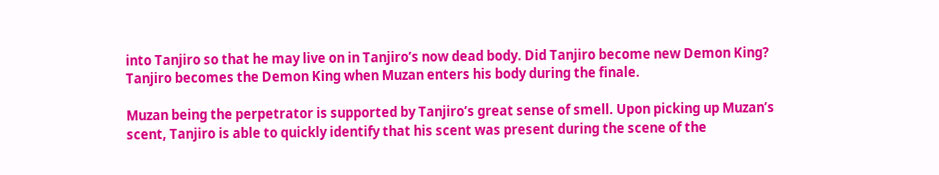into Tanjiro so that he may live on in Tanjiro’s now dead body. Did Tanjiro become new Demon King? Tanjiro becomes the Demon King when Muzan enters his body during the finale.

Muzan being the perpetrator is supported by Tanjiro’s great sense of smell. Upon picking up Muzan’s scent, Tanjiro is able to quickly identify that his scent was present during the scene of the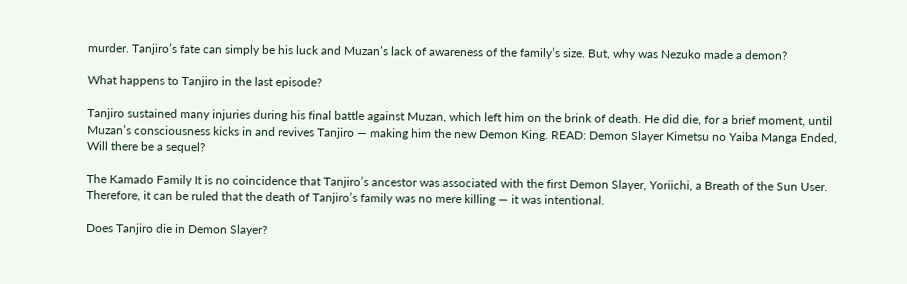murder. Tanjiro’s fate can simply be his luck and Muzan’s lack of awareness of the family’s size. But, why was Nezuko made a demon?

What happens to Tanjiro in the last episode?

Tanjiro sustained many injuries during his final battle against Muzan, which left him on the brink of death. He did die, for a brief moment, until Muzan’s consciousness kicks in and revives Tanjiro — making him the new Demon King. READ: Demon Slayer Kimetsu no Yaiba Manga Ended, Will there be a sequel?

The Kamado Family It is no coincidence that Tanjiro’s ancestor was associated with the first Demon Slayer, Yoriichi, a Breath of the Sun User. Therefore, it can be ruled that the death of Tanjiro’s family was no mere killing — it was intentional.

Does Tanjiro die in Demon Slayer?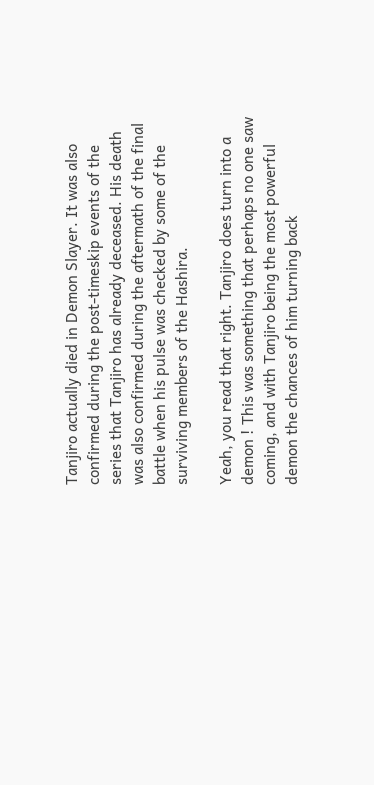Tanjiro actually died in Demon Slayer. It was also confirmed during the post-timeskip events of the series that Tanjiro has already deceased. His death was also confirmed during the aftermath of the final battle when his pulse was checked by some of the surviving members of the Hashira.

Yeah, you read that right. Tanjiro does turn into a demon ! This was something that perhaps no one saw coming, and with Tanjiro being the most powerful demon the chances of him turning back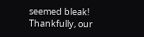seemed bleak! Thankfully, our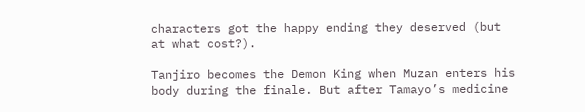characters got the happy ending they deserved (but at what cost?).

Tanjiro becomes the Demon King when Muzan enters his body during the finale. But after Tamayo’s medicine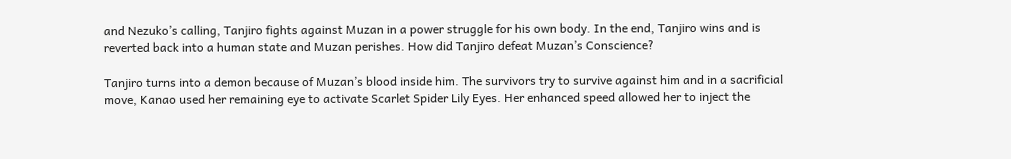and Nezuko’s calling, Tanjiro fights against Muzan in a power struggle for his own body. In the end, Tanjiro wins and is reverted back into a human state and Muzan perishes. How did Tanjiro defeat Muzan’s Conscience?

Tanjiro turns into a demon because of Muzan’s blood inside him. The survivors try to survive against him and in a sacrificial move, Kanao used her remaining eye to activate Scarlet Spider Lily Eyes. Her enhanced speed allowed her to inject the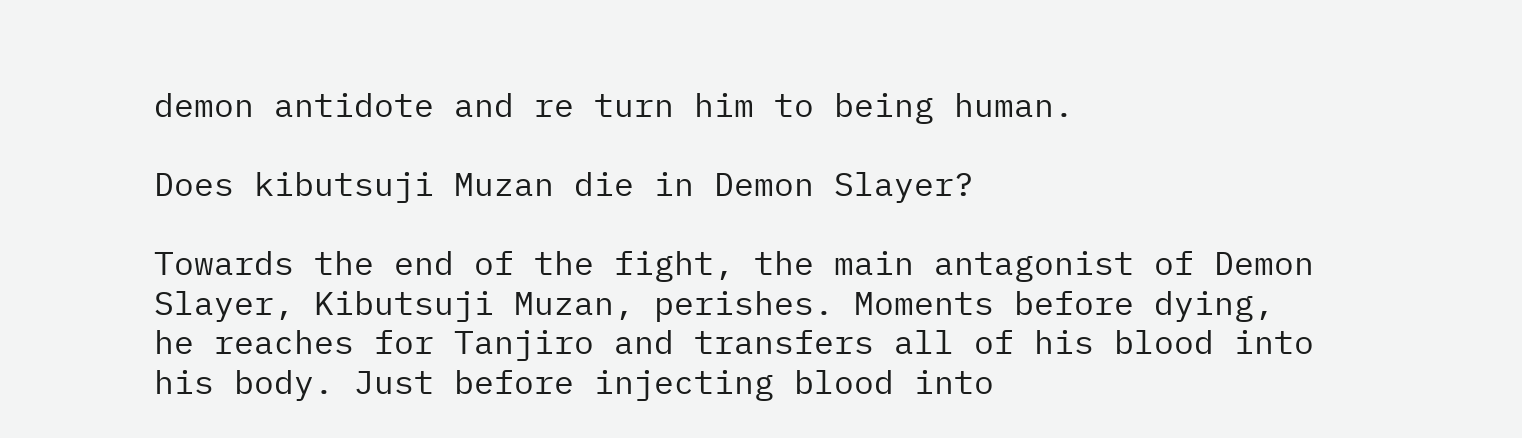demon antidote and re turn him to being human.

Does kibutsuji Muzan die in Demon Slayer?

Towards the end of the fight, the main antagonist of Demon Slayer, Kibutsuji Muzan, perishes. Moments before dying, he reaches for Tanjiro and transfers all of his blood into his body. Just before injecting blood into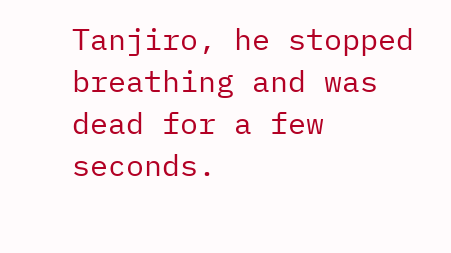Tanjiro, he stopped breathing and was dead for a few seconds.